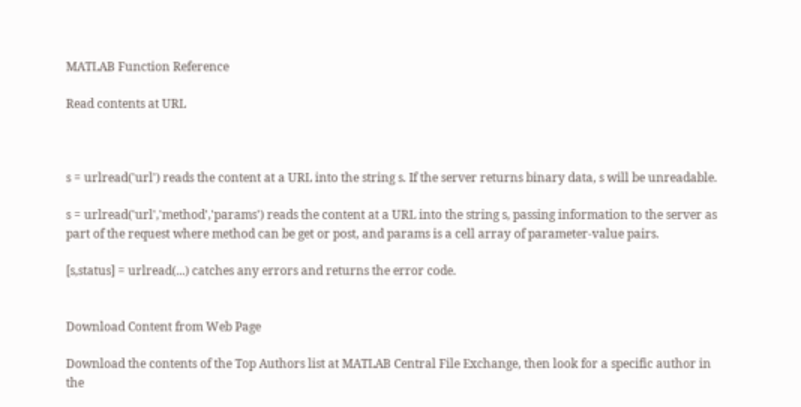MATLAB Function Reference

Read contents at URL



s = urlread('url') reads the content at a URL into the string s. If the server returns binary data, s will be unreadable.

s = urlread('url','method','params') reads the content at a URL into the string s, passing information to the server as part of the request where method can be get or post, and params is a cell array of parameter-value pairs.

[s,status] = urlread(...) catches any errors and returns the error code.


Download Content from Web Page

Download the contents of the Top Authors list at MATLAB Central File Exchange, then look for a specific author in the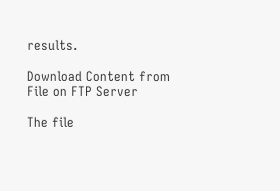results.

Download Content from File on FTP Server

The file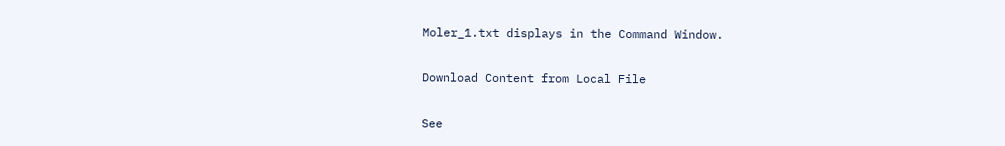Moler_1.txt displays in the Command Window.

Download Content from Local File

See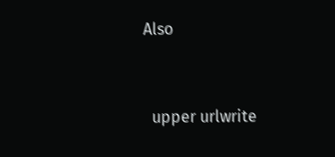Also


  upper urlwrite